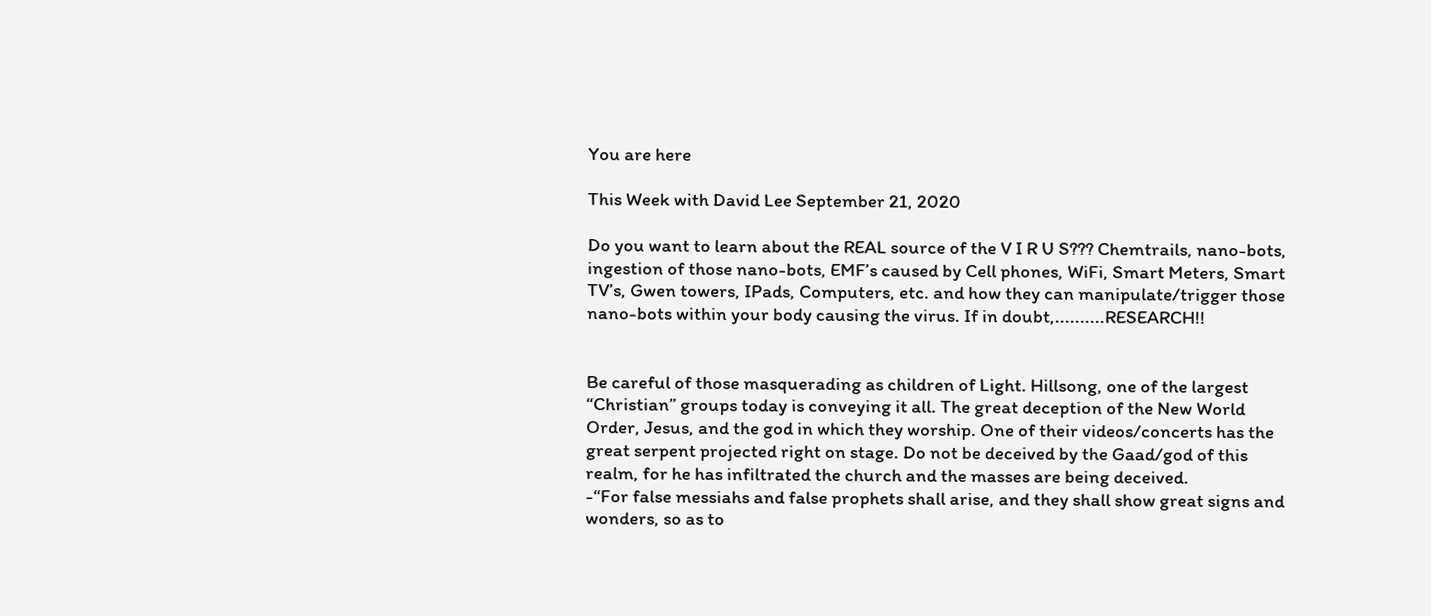You are here

This Week with David Lee September 21, 2020

Do you want to learn about the REAL source of the V I R U S??? Chemtrails, nano-bots, ingestion of those nano-bots, EMF’s caused by Cell phones, WiFi, Smart Meters, Smart TV’s, Gwen towers, IPads, Computers, etc. and how they can manipulate/trigger those nano-bots within your body causing the virus. If in doubt,..........RESEARCH!!


Be careful of those masquerading as children of Light. Hillsong, one of the largest “Christian” groups today is conveying it all. The great deception of the New World Order, Jesus, and the god in which they worship. One of their videos/concerts has the great serpent projected right on stage. Do not be deceived by the Gaad/god of this realm, for he has infiltrated the church and the masses are being deceived.
-“For false messiahs and false prophets shall arise, and they shall show great signs and wonders, so as to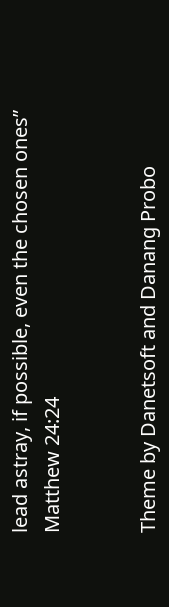lead astray, if possible, even the chosen ones” Matthew 24:24


Theme by Danetsoft and Danang Probo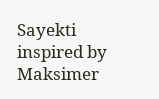Sayekti inspired by Maksimer